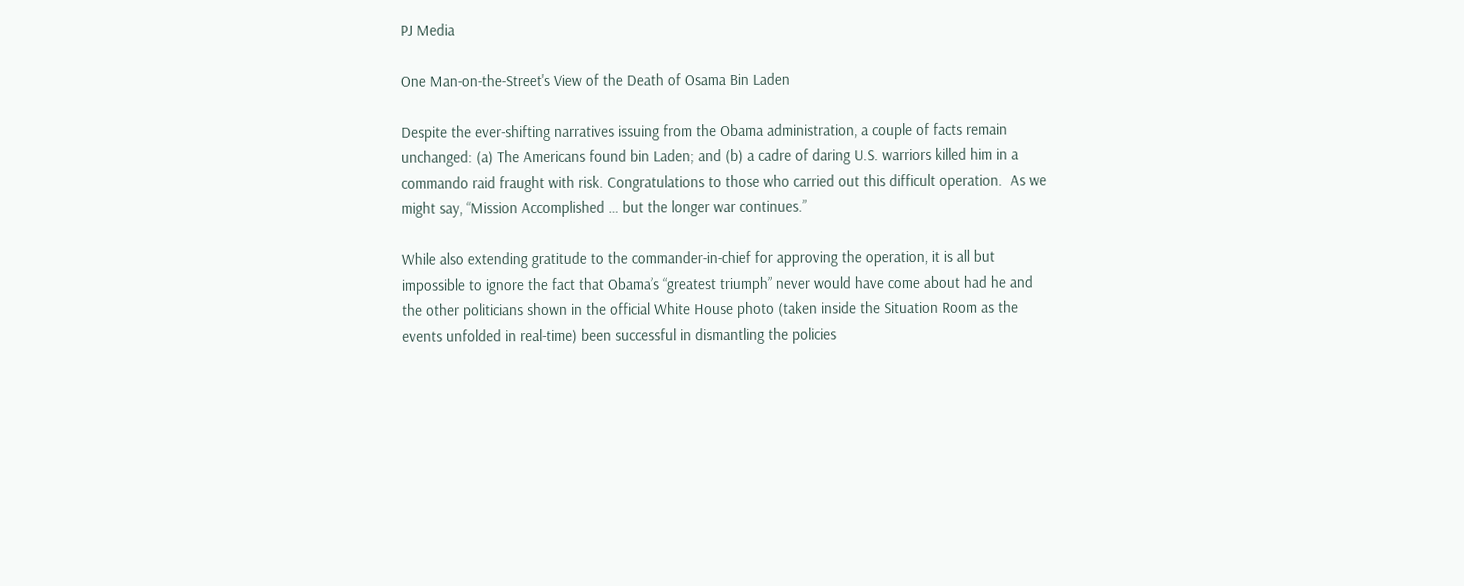PJ Media

One Man-on-the-Street's View of the Death of Osama Bin Laden

Despite the ever-shifting narratives issuing from the Obama administration, a couple of facts remain unchanged: (a) The Americans found bin Laden; and (b) a cadre of daring U.S. warriors killed him in a commando raid fraught with risk. Congratulations to those who carried out this difficult operation.  As we might say, “Mission Accomplished … but the longer war continues.”

While also extending gratitude to the commander-in-chief for approving the operation, it is all but impossible to ignore the fact that Obama’s “greatest triumph” never would have come about had he and the other politicians shown in the official White House photo (taken inside the Situation Room as the events unfolded in real-time) been successful in dismantling the policies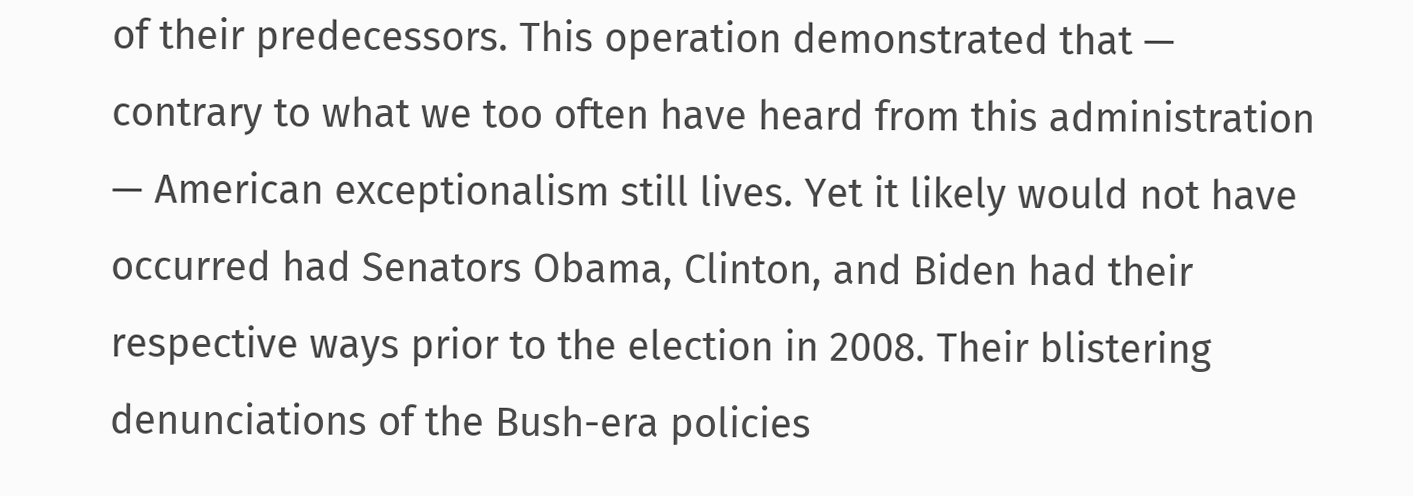of their predecessors. This operation demonstrated that — contrary to what we too often have heard from this administration — American exceptionalism still lives. Yet it likely would not have occurred had Senators Obama, Clinton, and Biden had their respective ways prior to the election in 2008. Their blistering denunciations of the Bush-era policies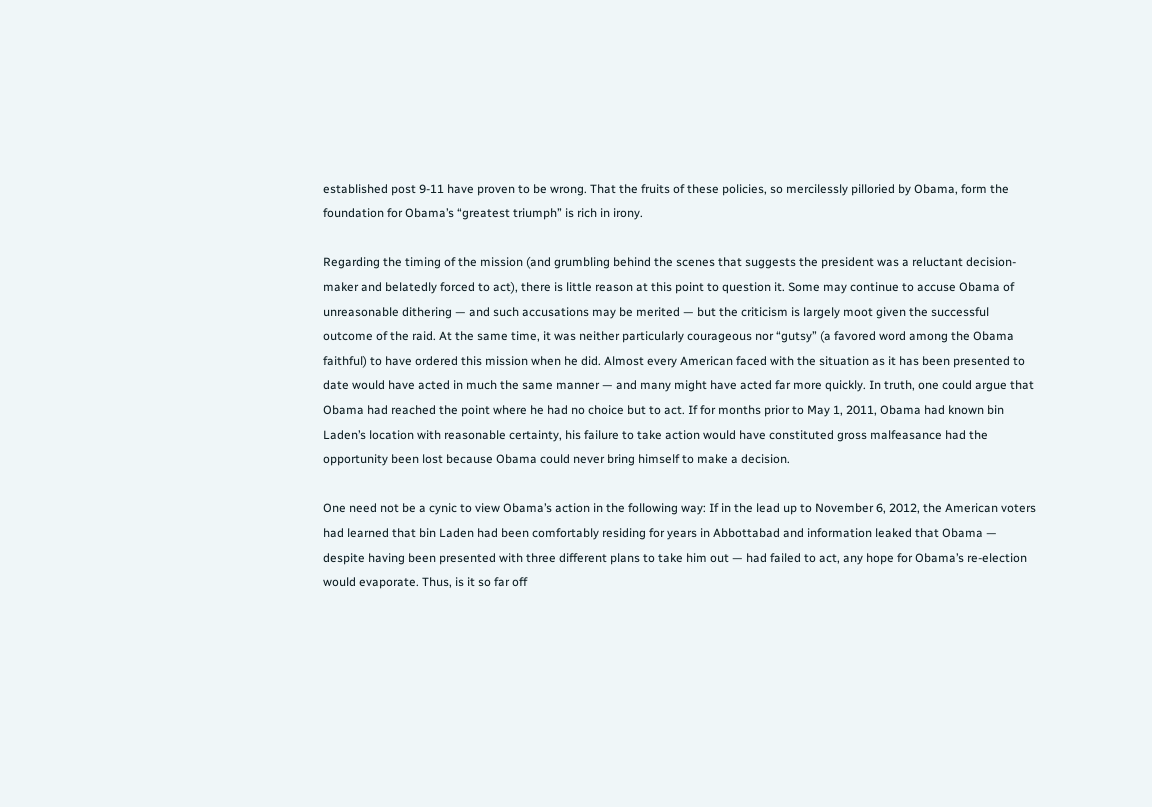established post 9-11 have proven to be wrong. That the fruits of these policies, so mercilessly pilloried by Obama, form the foundation for Obama’s “greatest triumph” is rich in irony.

Regarding the timing of the mission (and grumbling behind the scenes that suggests the president was a reluctant decision-maker and belatedly forced to act), there is little reason at this point to question it. Some may continue to accuse Obama of unreasonable dithering — and such accusations may be merited — but the criticism is largely moot given the successful outcome of the raid. At the same time, it was neither particularly courageous nor “gutsy” (a favored word among the Obama faithful) to have ordered this mission when he did. Almost every American faced with the situation as it has been presented to date would have acted in much the same manner — and many might have acted far more quickly. In truth, one could argue that Obama had reached the point where he had no choice but to act. If for months prior to May 1, 2011, Obama had known bin Laden’s location with reasonable certainty, his failure to take action would have constituted gross malfeasance had the opportunity been lost because Obama could never bring himself to make a decision.

One need not be a cynic to view Obama’s action in the following way: If in the lead up to November 6, 2012, the American voters had learned that bin Laden had been comfortably residing for years in Abbottabad and information leaked that Obama — despite having been presented with three different plans to take him out — had failed to act, any hope for Obama’s re-election would evaporate. Thus, is it so far off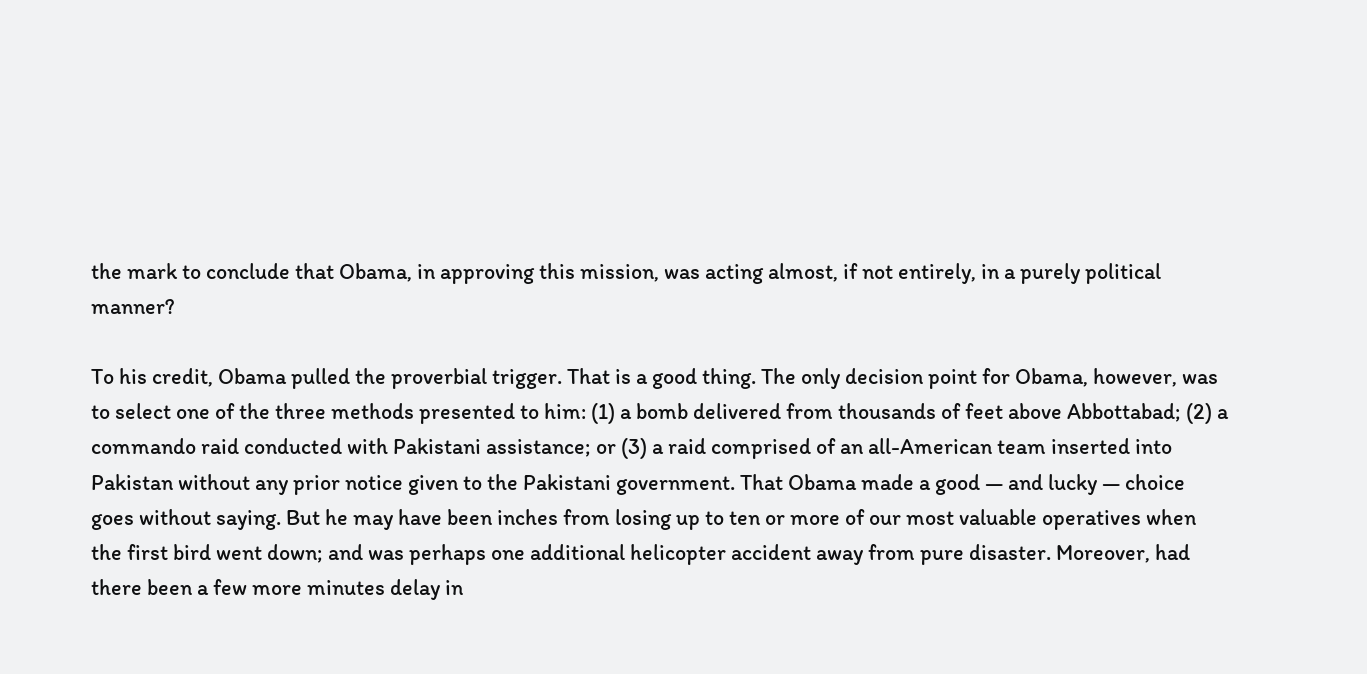the mark to conclude that Obama, in approving this mission, was acting almost, if not entirely, in a purely political manner?

To his credit, Obama pulled the proverbial trigger. That is a good thing. The only decision point for Obama, however, was to select one of the three methods presented to him: (1) a bomb delivered from thousands of feet above Abbottabad; (2) a commando raid conducted with Pakistani assistance; or (3) a raid comprised of an all-American team inserted into Pakistan without any prior notice given to the Pakistani government. That Obama made a good — and lucky — choice goes without saying. But he may have been inches from losing up to ten or more of our most valuable operatives when the first bird went down; and was perhaps one additional helicopter accident away from pure disaster. Moreover, had there been a few more minutes delay in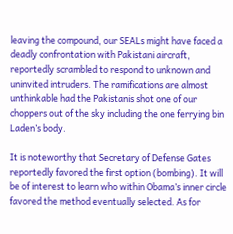leaving the compound, our SEALs might have faced a deadly confrontation with Pakistani aircraft, reportedly scrambled to respond to unknown and uninvited intruders. The ramifications are almost unthinkable had the Pakistanis shot one of our choppers out of the sky including the one ferrying bin Laden’s body.

It is noteworthy that Secretary of Defense Gates reportedly favored the first option (bombing). It will be of interest to learn who within Obama’s inner circle favored the method eventually selected. As for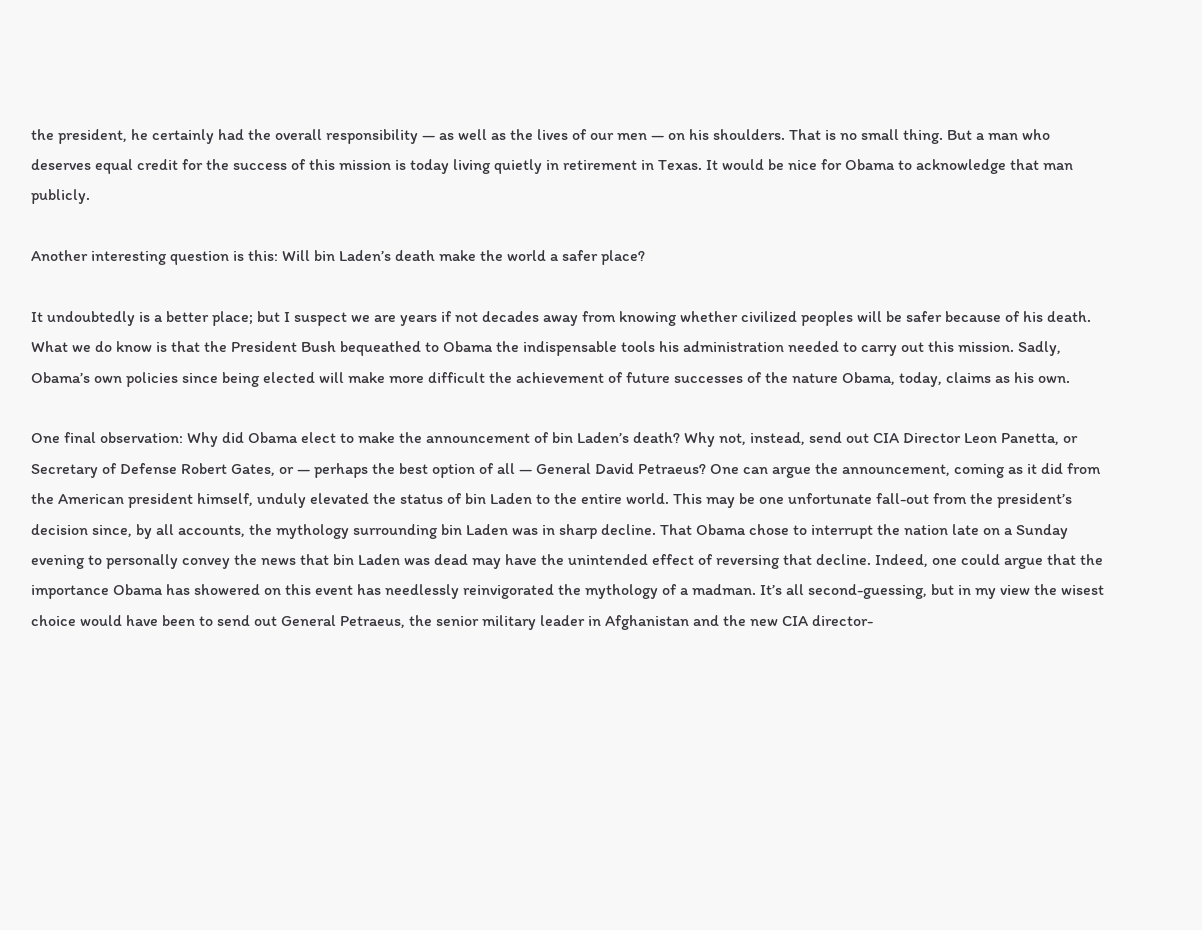the president, he certainly had the overall responsibility — as well as the lives of our men — on his shoulders. That is no small thing. But a man who deserves equal credit for the success of this mission is today living quietly in retirement in Texas. It would be nice for Obama to acknowledge that man publicly.

Another interesting question is this: Will bin Laden’s death make the world a safer place?

It undoubtedly is a better place; but I suspect we are years if not decades away from knowing whether civilized peoples will be safer because of his death.  What we do know is that the President Bush bequeathed to Obama the indispensable tools his administration needed to carry out this mission. Sadly, Obama’s own policies since being elected will make more difficult the achievement of future successes of the nature Obama, today, claims as his own.

One final observation: Why did Obama elect to make the announcement of bin Laden’s death? Why not, instead, send out CIA Director Leon Panetta, or Secretary of Defense Robert Gates, or — perhaps the best option of all — General David Petraeus? One can argue the announcement, coming as it did from the American president himself, unduly elevated the status of bin Laden to the entire world. This may be one unfortunate fall-out from the president’s decision since, by all accounts, the mythology surrounding bin Laden was in sharp decline. That Obama chose to interrupt the nation late on a Sunday evening to personally convey the news that bin Laden was dead may have the unintended effect of reversing that decline. Indeed, one could argue that the importance Obama has showered on this event has needlessly reinvigorated the mythology of a madman. It’s all second-guessing, but in my view the wisest choice would have been to send out General Petraeus, the senior military leader in Afghanistan and the new CIA director-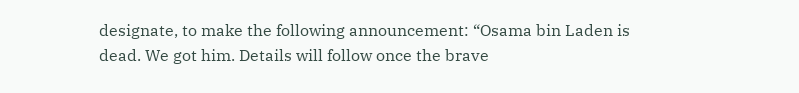designate, to make the following announcement: “Osama bin Laden is dead. We got him. Details will follow once the brave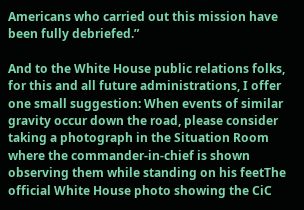Americans who carried out this mission have been fully debriefed.”

And to the White House public relations folks, for this and all future administrations, I offer one small suggestion: When events of similar gravity occur down the road, please consider taking a photograph in the Situation Room where the commander-in-chief is shown observing them while standing on his feetThe official White House photo showing the CiC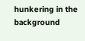hunkering in the background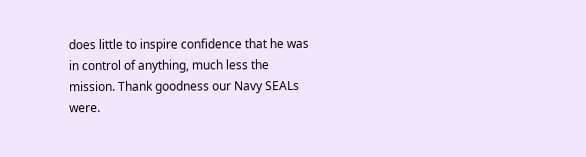does little to inspire confidence that he was in control of anything, much less the mission. Thank goodness our Navy SEALs were.